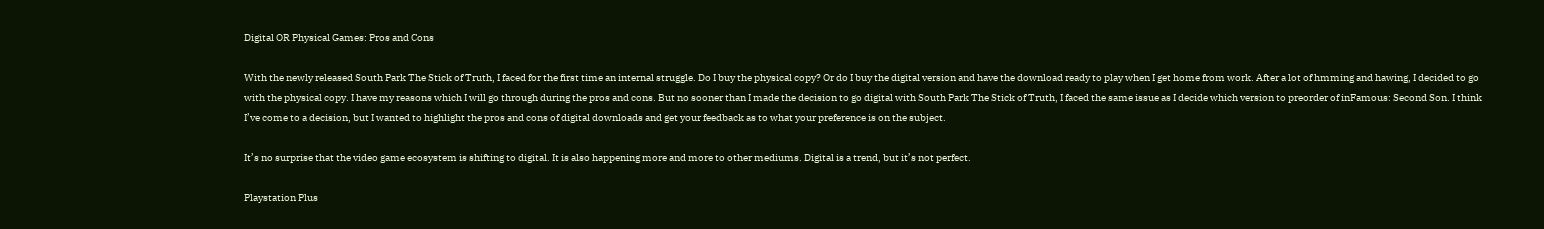Digital OR Physical Games: Pros and Cons

With the newly released South Park The Stick of Truth, I faced for the first time an internal struggle. Do I buy the physical copy? Or do I buy the digital version and have the download ready to play when I get home from work. After a lot of hmming and hawing, I decided to go with the physical copy. I have my reasons which I will go through during the pros and cons. But no sooner than I made the decision to go digital with South Park The Stick of Truth, I faced the same issue as I decide which version to preorder of inFamous: Second Son. I think I’ve come to a decision, but I wanted to highlight the pros and cons of digital downloads and get your feedback as to what your preference is on the subject.

It’s no surprise that the video game ecosystem is shifting to digital. It is also happening more and more to other mediums. Digital is a trend, but it’s not perfect.

Playstation Plus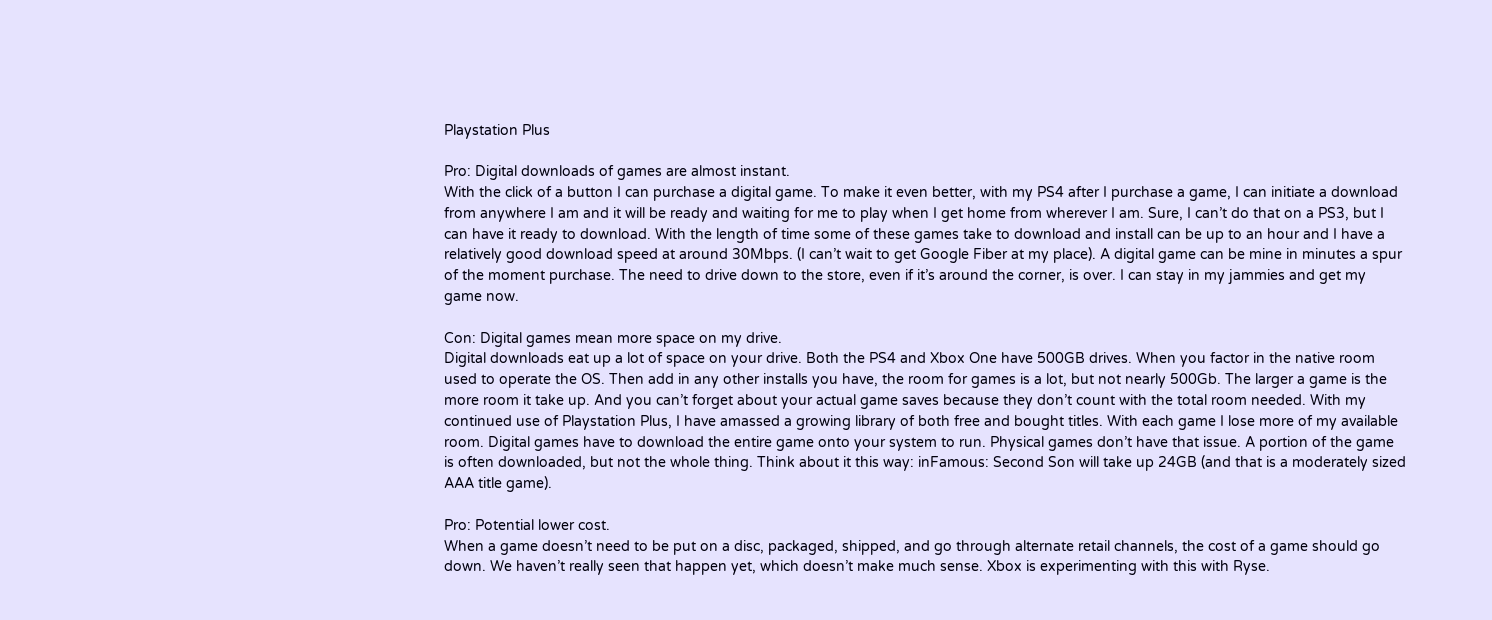Playstation Plus

Pro: Digital downloads of games are almost instant.
With the click of a button I can purchase a digital game. To make it even better, with my PS4 after I purchase a game, I can initiate a download from anywhere I am and it will be ready and waiting for me to play when I get home from wherever I am. Sure, I can’t do that on a PS3, but I can have it ready to download. With the length of time some of these games take to download and install can be up to an hour and I have a relatively good download speed at around 30Mbps. (I can’t wait to get Google Fiber at my place). A digital game can be mine in minutes a spur of the moment purchase. The need to drive down to the store, even if it’s around the corner, is over. I can stay in my jammies and get my game now.

Con: Digital games mean more space on my drive.
Digital downloads eat up a lot of space on your drive. Both the PS4 and Xbox One have 500GB drives. When you factor in the native room used to operate the OS. Then add in any other installs you have, the room for games is a lot, but not nearly 500Gb. The larger a game is the more room it take up. And you can’t forget about your actual game saves because they don’t count with the total room needed. With my continued use of Playstation Plus, I have amassed a growing library of both free and bought titles. With each game I lose more of my available room. Digital games have to download the entire game onto your system to run. Physical games don’t have that issue. A portion of the game is often downloaded, but not the whole thing. Think about it this way: inFamous: Second Son will take up 24GB (and that is a moderately sized AAA title game).

Pro: Potential lower cost.
When a game doesn’t need to be put on a disc, packaged, shipped, and go through alternate retail channels, the cost of a game should go down. We haven’t really seen that happen yet, which doesn’t make much sense. Xbox is experimenting with this with Ryse.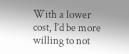With a lower cost, I’d be more willing to not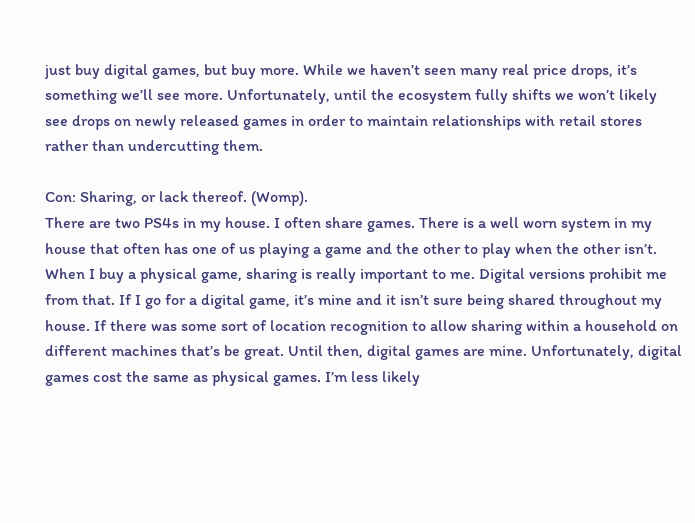just buy digital games, but buy more. While we haven’t seen many real price drops, it’s something we’ll see more. Unfortunately, until the ecosystem fully shifts we won’t likely see drops on newly released games in order to maintain relationships with retail stores rather than undercutting them.

Con: Sharing, or lack thereof. (Womp).
There are two PS4s in my house. I often share games. There is a well worn system in my house that often has one of us playing a game and the other to play when the other isn’t. When I buy a physical game, sharing is really important to me. Digital versions prohibit me from that. If I go for a digital game, it’s mine and it isn’t sure being shared throughout my house. If there was some sort of location recognition to allow sharing within a household on different machines that’s be great. Until then, digital games are mine. Unfortunately, digital games cost the same as physical games. I’m less likely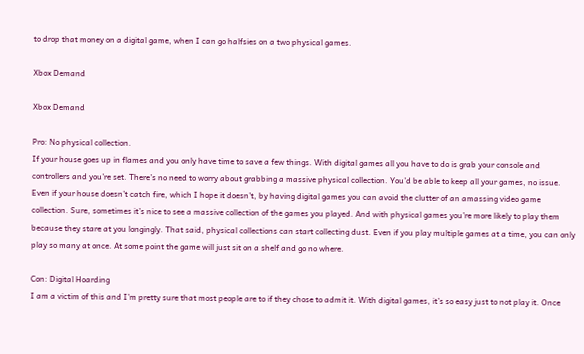to drop that money on a digital game, when I can go halfsies on a two physical games.

Xbox Demand

Xbox Demand

Pro: No physical collection.
If your house goes up in flames and you only have time to save a few things. With digital games all you have to do is grab your console and controllers and you’re set. There’s no need to worry about grabbing a massive physical collection. You’d be able to keep all your games, no issue. Even if your house doesn’t catch fire, which I hope it doesn’t, by having digital games you can avoid the clutter of an amassing video game collection. Sure, sometimes it’s nice to see a massive collection of the games you played. And with physical games you’re more likely to play them because they stare at you longingly. That said, physical collections can start collecting dust. Even if you play multiple games at a time, you can only play so many at once. At some point the game will just sit on a shelf and go no where.

Con: Digital Hoarding
I am a victim of this and I’m pretty sure that most people are to if they chose to admit it. With digital games, it’s so easy just to not play it. Once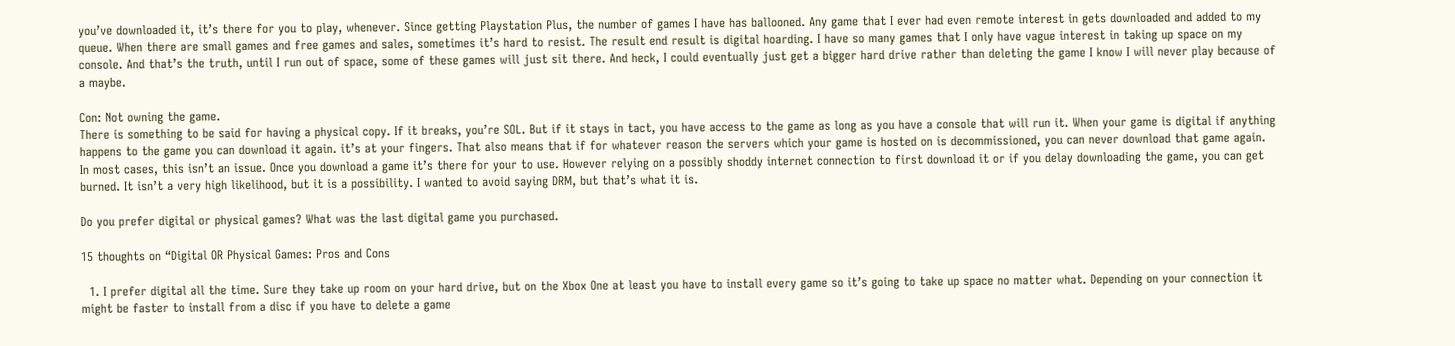you’ve downloaded it, it’s there for you to play, whenever. Since getting Playstation Plus, the number of games I have has ballooned. Any game that I ever had even remote interest in gets downloaded and added to my queue. When there are small games and free games and sales, sometimes it’s hard to resist. The result end result is digital hoarding. I have so many games that I only have vague interest in taking up space on my console. And that’s the truth, until I run out of space, some of these games will just sit there. And heck, I could eventually just get a bigger hard drive rather than deleting the game I know I will never play because of a maybe.

Con: Not owning the game.
There is something to be said for having a physical copy. If it breaks, you’re SOL. But if it stays in tact, you have access to the game as long as you have a console that will run it. When your game is digital if anything happens to the game you can download it again. it’s at your fingers. That also means that if for whatever reason the servers which your game is hosted on is decommissioned, you can never download that game again. In most cases, this isn’t an issue. Once you download a game it’s there for your to use. However relying on a possibly shoddy internet connection to first download it or if you delay downloading the game, you can get burned. It isn’t a very high likelihood, but it is a possibility. I wanted to avoid saying DRM, but that’s what it is.

Do you prefer digital or physical games? What was the last digital game you purchased.

15 thoughts on “Digital OR Physical Games: Pros and Cons

  1. I prefer digital all the time. Sure they take up room on your hard drive, but on the Xbox One at least you have to install every game so it’s going to take up space no matter what. Depending on your connection it might be faster to install from a disc if you have to delete a game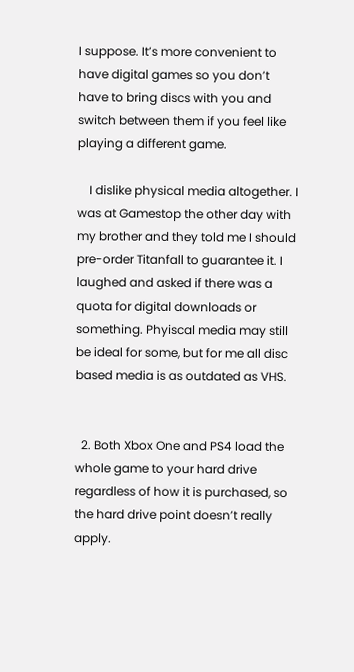I suppose. It’s more convenient to have digital games so you don’t have to bring discs with you and switch between them if you feel like playing a different game.

    I dislike physical media altogether. I was at Gamestop the other day with my brother and they told me I should pre-order Titanfall to guarantee it. I laughed and asked if there was a quota for digital downloads or something. Phyiscal media may still be ideal for some, but for me all disc based media is as outdated as VHS.


  2. Both Xbox One and PS4 load the whole game to your hard drive regardless of how it is purchased, so the hard drive point doesn’t really apply.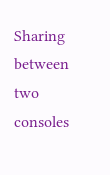Sharing between two consoles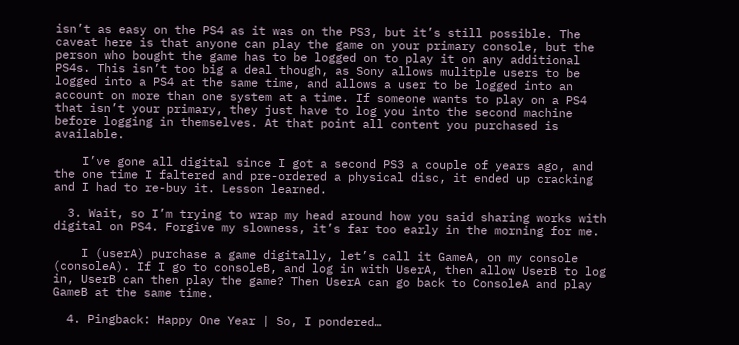isn’t as easy on the PS4 as it was on the PS3, but it’s still possible. The caveat here is that anyone can play the game on your primary console, but the person who bought the game has to be logged on to play it on any additional PS4s. This isn’t too big a deal though, as Sony allows mulitple users to be logged into a PS4 at the same time, and allows a user to be logged into an account on more than one system at a time. If someone wants to play on a PS4 that isn’t your primary, they just have to log you into the second machine before logging in themselves. At that point all content you purchased is available.

    I’ve gone all digital since I got a second PS3 a couple of years ago, and the one time I faltered and pre-ordered a physical disc, it ended up cracking and I had to re-buy it. Lesson learned.

  3. Wait, so I’m trying to wrap my head around how you said sharing works with digital on PS4. Forgive my slowness, it’s far too early in the morning for me.

    I (userA) purchase a game digitally, let’s call it GameA, on my console (consoleA). If I go to consoleB, and log in with UserA, then allow UserB to log in, UserB can then play the game? Then UserA can go back to ConsoleA and play GameB at the same time.

  4. Pingback: Happy One Year | So, I pondered…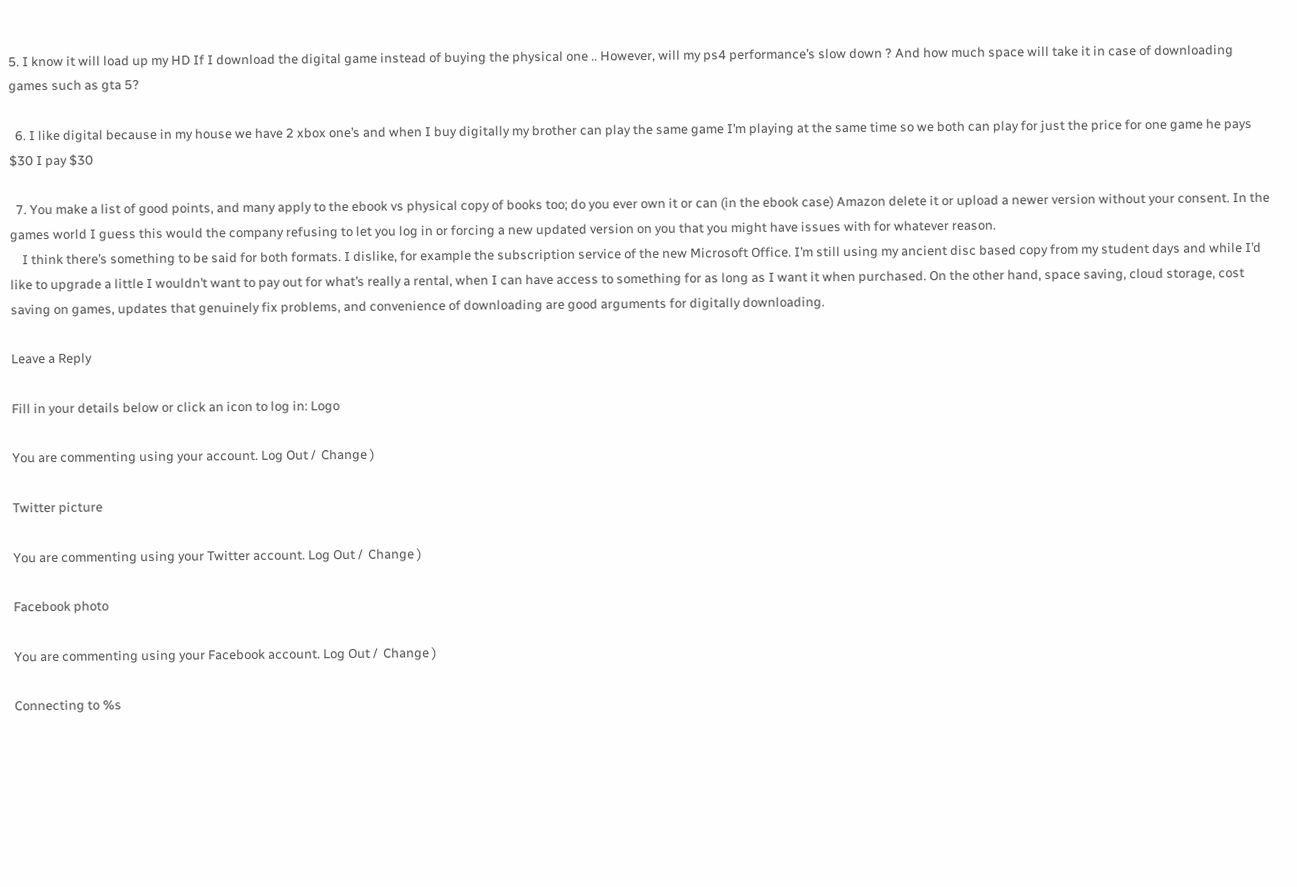5. I know it will load up my HD If I download the digital game instead of buying the physical one .. However, will my ps4 performance’s slow down ? And how much space will take it in case of downloading games such as gta 5?

  6. I like digital because in my house we have 2 xbox one’s and when I buy digitally my brother can play the same game I’m playing at the same time so we both can play for just the price for one game he pays $30 I pay $30

  7. You make a list of good points, and many apply to the ebook vs physical copy of books too; do you ever own it or can (in the ebook case) Amazon delete it or upload a newer version without your consent. In the games world I guess this would the company refusing to let you log in or forcing a new updated version on you that you might have issues with for whatever reason.
    I think there’s something to be said for both formats. I dislike, for example the subscription service of the new Microsoft Office. I’m still using my ancient disc based copy from my student days and while I’d like to upgrade a little I wouldn’t want to pay out for what’s really a rental, when I can have access to something for as long as I want it when purchased. On the other hand, space saving, cloud storage, cost saving on games, updates that genuinely fix problems, and convenience of downloading are good arguments for digitally downloading.

Leave a Reply

Fill in your details below or click an icon to log in: Logo

You are commenting using your account. Log Out /  Change )

Twitter picture

You are commenting using your Twitter account. Log Out /  Change )

Facebook photo

You are commenting using your Facebook account. Log Out /  Change )

Connecting to %s